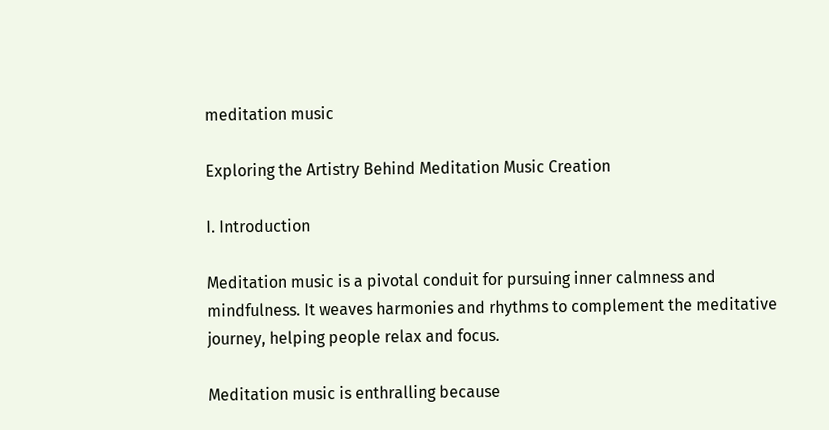meditation music

Exploring the Artistry Behind Meditation Music Creation

I. Introduction

Meditation music is a pivotal conduit for pursuing inner calmness and mindfulness. It weaves harmonies and rhythms to complement the meditative journey, helping people relax and focus.

Meditation music is enthralling because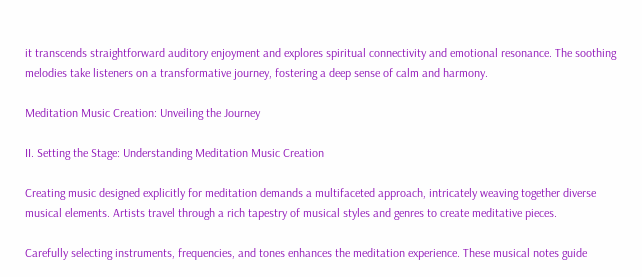it transcends straightforward auditory enjoyment and explores spiritual connectivity and emotional resonance. The soothing melodies take listeners on a transformative journey, fostering a deep sense of calm and harmony.

Meditation Music Creation: Unveiling the Journey

II. Setting the Stage: Understanding Meditation Music Creation

Creating music designed explicitly for meditation demands a multifaceted approach, intricately weaving together diverse musical elements. Artists travel through a rich tapestry of musical styles and genres to create meditative pieces.

Carefully selecting instruments, frequencies, and tones enhances the meditation experience. These musical notes guide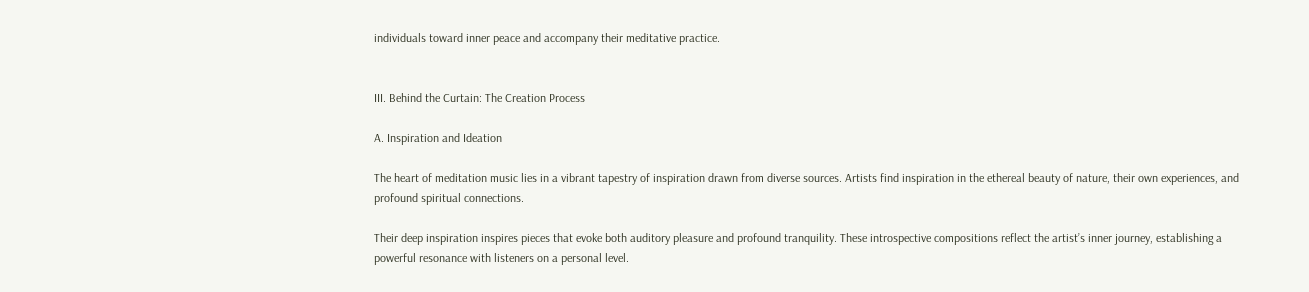individuals toward inner peace and accompany their meditative practice.


III. Behind the Curtain: The Creation Process

A. Inspiration and Ideation

The heart of meditation music lies in a vibrant tapestry of inspiration drawn from diverse sources. Artists find inspiration in the ethereal beauty of nature, their own experiences, and profound spiritual connections.

Their deep inspiration inspires pieces that evoke both auditory pleasure and profound tranquility. These introspective compositions reflect the artist’s inner journey, establishing a powerful resonance with listeners on a personal level.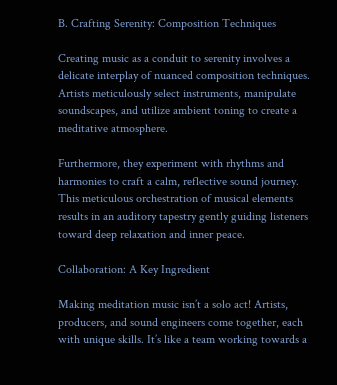B. Crafting Serenity: Composition Techniques

Creating music as a conduit to serenity involves a delicate interplay of nuanced composition techniques. Artists meticulously select instruments, manipulate soundscapes, and utilize ambient toning to create a meditative atmosphere.

Furthermore, they experiment with rhythms and harmonies to craft a calm, reflective sound journey. This meticulous orchestration of musical elements results in an auditory tapestry gently guiding listeners toward deep relaxation and inner peace.

Collaboration: A Key Ingredient

Making meditation music isn’t a solo act! Artists, producers, and sound engineers come together, each with unique skills. It’s like a team working towards a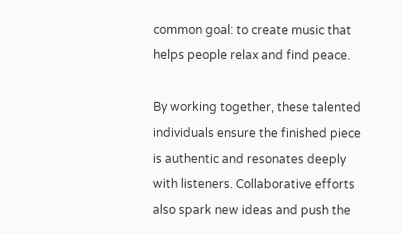common goal: to create music that helps people relax and find peace.

By working together, these talented individuals ensure the finished piece is authentic and resonates deeply with listeners. Collaborative efforts also spark new ideas and push the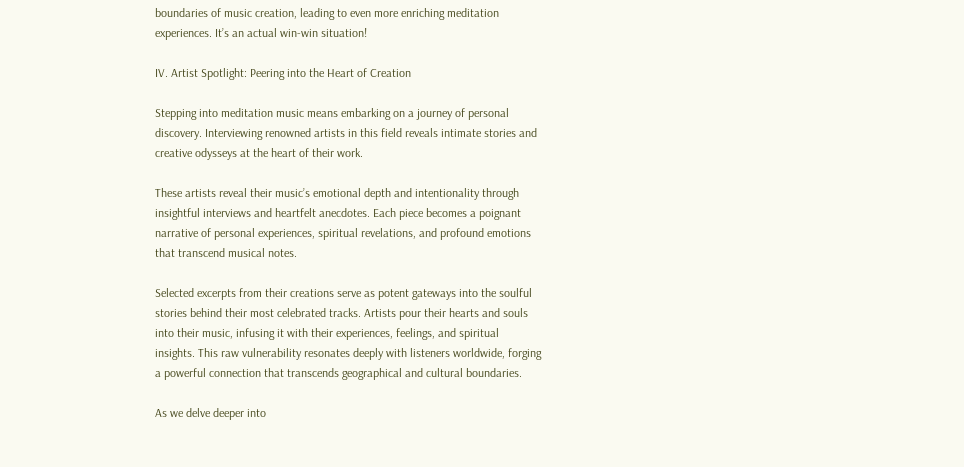boundaries of music creation, leading to even more enriching meditation experiences. It’s an actual win-win situation!

IV. Artist Spotlight: Peering into the Heart of Creation

Stepping into meditation music means embarking on a journey of personal discovery. Interviewing renowned artists in this field reveals intimate stories and creative odysseys at the heart of their work.

These artists reveal their music’s emotional depth and intentionality through insightful interviews and heartfelt anecdotes. Each piece becomes a poignant narrative of personal experiences, spiritual revelations, and profound emotions that transcend musical notes.

Selected excerpts from their creations serve as potent gateways into the soulful stories behind their most celebrated tracks. Artists pour their hearts and souls into their music, infusing it with their experiences, feelings, and spiritual insights. This raw vulnerability resonates deeply with listeners worldwide, forging a powerful connection that transcends geographical and cultural boundaries.

As we delve deeper into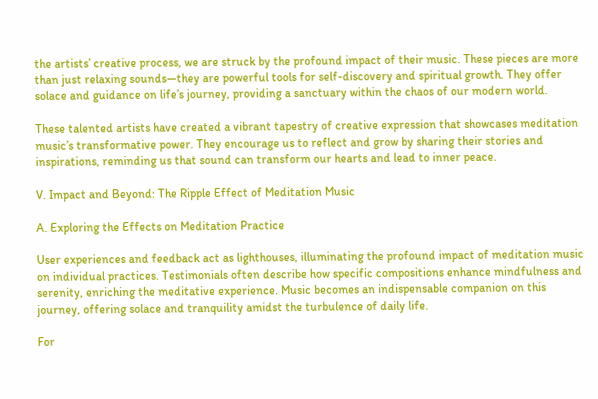the artists’ creative process, we are struck by the profound impact of their music. These pieces are more than just relaxing sounds—they are powerful tools for self-discovery and spiritual growth. They offer solace and guidance on life’s journey, providing a sanctuary within the chaos of our modern world.

These talented artists have created a vibrant tapestry of creative expression that showcases meditation music’s transformative power. They encourage us to reflect and grow by sharing their stories and inspirations, reminding us that sound can transform our hearts and lead to inner peace.

V. Impact and Beyond: The Ripple Effect of Meditation Music

A. Exploring the Effects on Meditation Practice

User experiences and feedback act as lighthouses, illuminating the profound impact of meditation music on individual practices. Testimonials often describe how specific compositions enhance mindfulness and serenity, enriching the meditative experience. Music becomes an indispensable companion on this journey, offering solace and tranquility amidst the turbulence of daily life.

For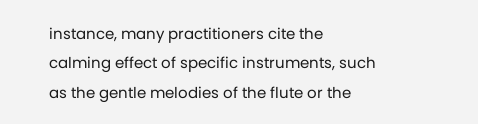instance, many practitioners cite the calming effect of specific instruments, such as the gentle melodies of the flute or the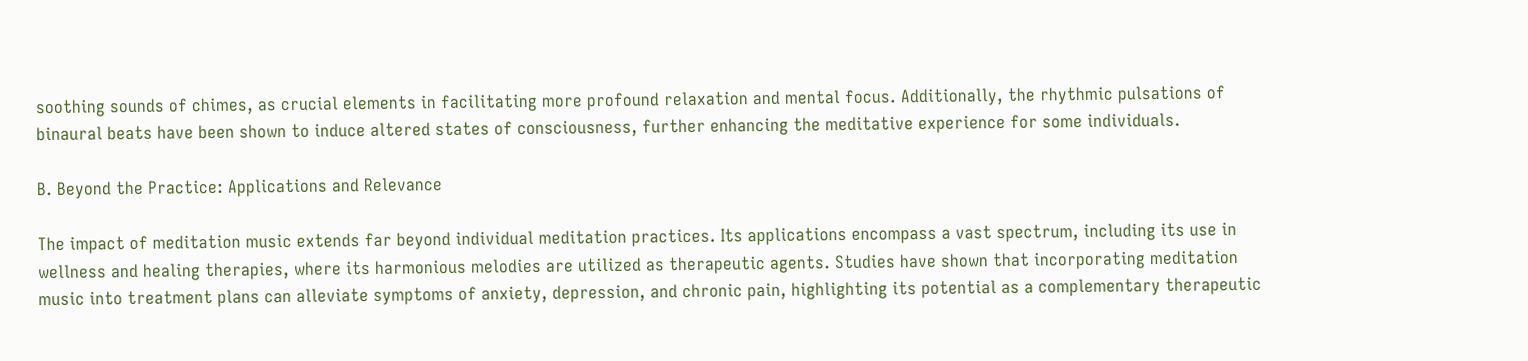soothing sounds of chimes, as crucial elements in facilitating more profound relaxation and mental focus. Additionally, the rhythmic pulsations of binaural beats have been shown to induce altered states of consciousness, further enhancing the meditative experience for some individuals.

B. Beyond the Practice: Applications and Relevance

The impact of meditation music extends far beyond individual meditation practices. Its applications encompass a vast spectrum, including its use in wellness and healing therapies, where its harmonious melodies are utilized as therapeutic agents. Studies have shown that incorporating meditation music into treatment plans can alleviate symptoms of anxiety, depression, and chronic pain, highlighting its potential as a complementary therapeutic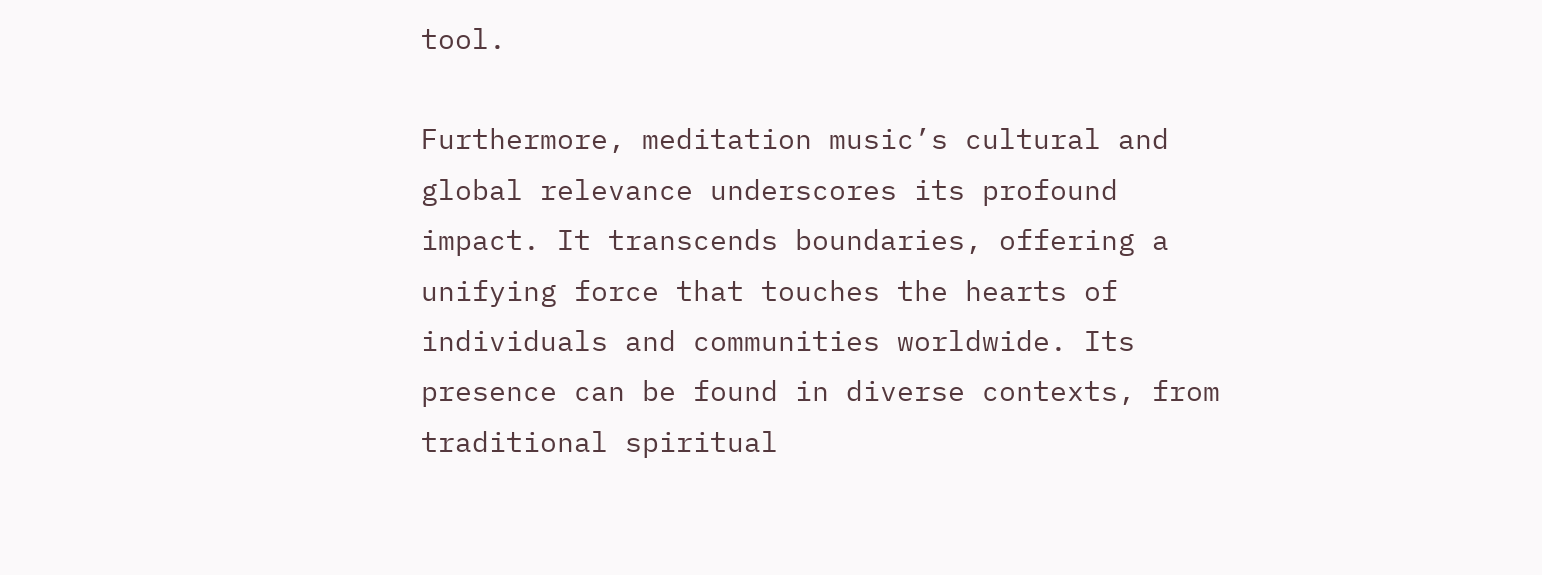tool.

Furthermore, meditation music’s cultural and global relevance underscores its profound impact. It transcends boundaries, offering a unifying force that touches the hearts of individuals and communities worldwide. Its presence can be found in diverse contexts, from traditional spiritual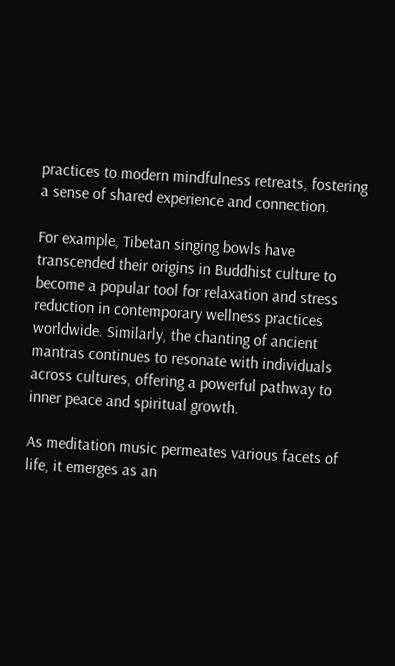practices to modern mindfulness retreats, fostering a sense of shared experience and connection.

For example, Tibetan singing bowls have transcended their origins in Buddhist culture to become a popular tool for relaxation and stress reduction in contemporary wellness practices worldwide. Similarly, the chanting of ancient mantras continues to resonate with individuals across cultures, offering a powerful pathway to inner peace and spiritual growth.

As meditation music permeates various facets of life, it emerges as an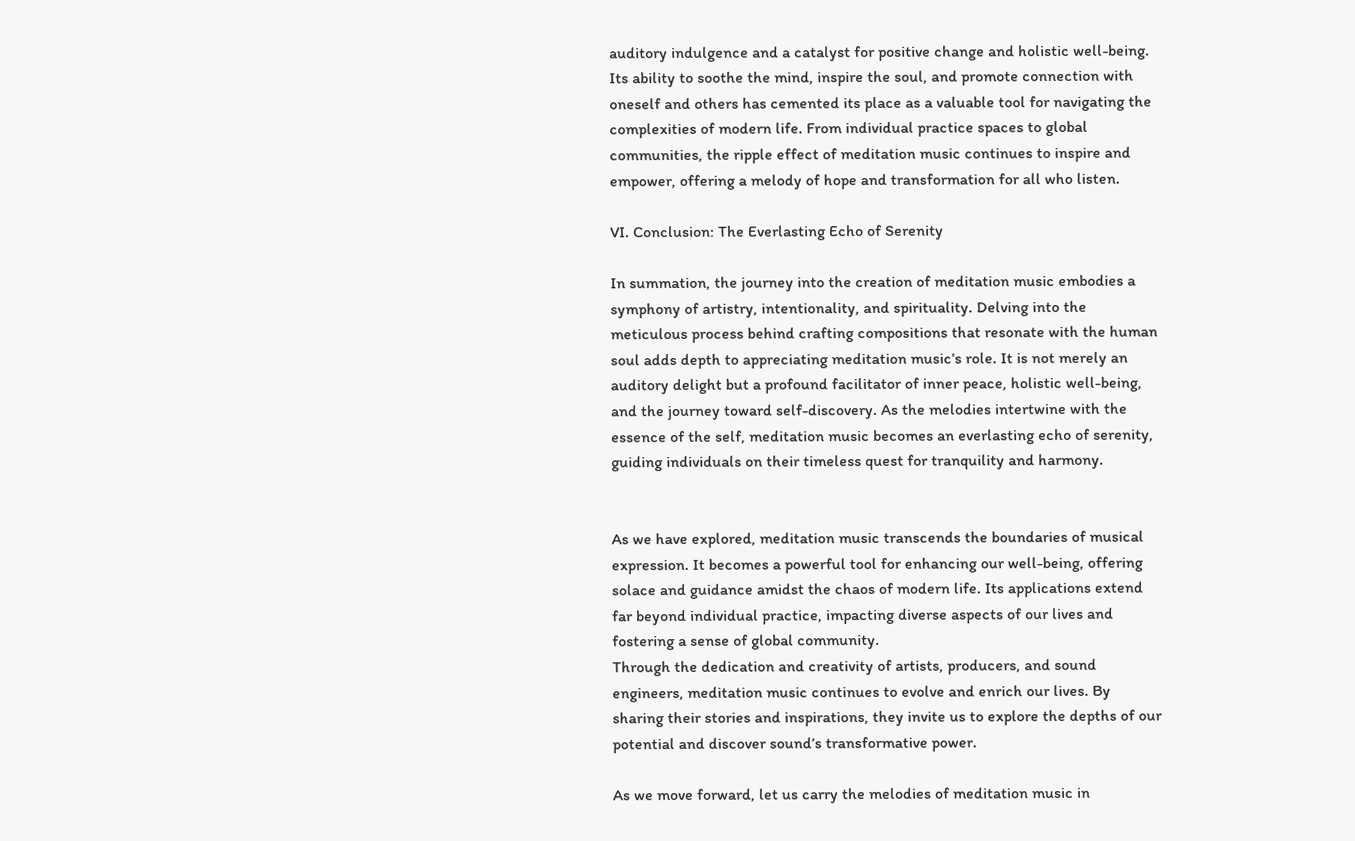auditory indulgence and a catalyst for positive change and holistic well-being. Its ability to soothe the mind, inspire the soul, and promote connection with oneself and others has cemented its place as a valuable tool for navigating the complexities of modern life. From individual practice spaces to global communities, the ripple effect of meditation music continues to inspire and empower, offering a melody of hope and transformation for all who listen.

VI. Conclusion: The Everlasting Echo of Serenity

In summation, the journey into the creation of meditation music embodies a symphony of artistry, intentionality, and spirituality. Delving into the meticulous process behind crafting compositions that resonate with the human soul adds depth to appreciating meditation music’s role. It is not merely an auditory delight but a profound facilitator of inner peace, holistic well-being, and the journey toward self-discovery. As the melodies intertwine with the essence of the self, meditation music becomes an everlasting echo of serenity, guiding individuals on their timeless quest for tranquility and harmony.


As we have explored, meditation music transcends the boundaries of musical expression. It becomes a powerful tool for enhancing our well-being, offering solace and guidance amidst the chaos of modern life. Its applications extend far beyond individual practice, impacting diverse aspects of our lives and fostering a sense of global community.
Through the dedication and creativity of artists, producers, and sound engineers, meditation music continues to evolve and enrich our lives. By sharing their stories and inspirations, they invite us to explore the depths of our potential and discover sound’s transformative power.

As we move forward, let us carry the melodies of meditation music in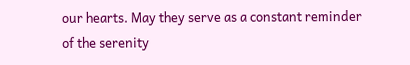our hearts. May they serve as a constant reminder of the serenity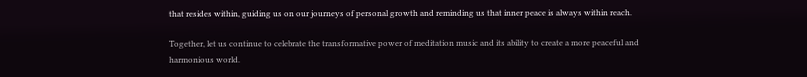that resides within, guiding us on our journeys of personal growth and reminding us that inner peace is always within reach.

Together, let us continue to celebrate the transformative power of meditation music and its ability to create a more peaceful and harmonious world.